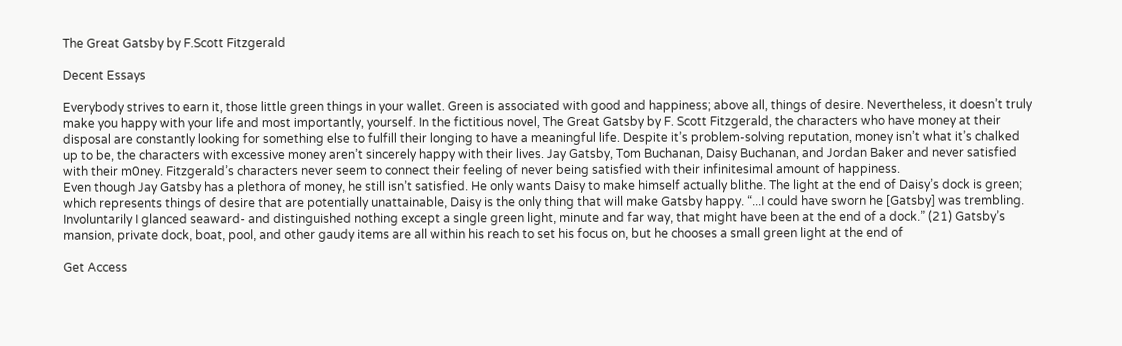The Great Gatsby by F.Scott Fitzgerald

Decent Essays

Everybody strives to earn it, those little green things in your wallet. Green is associated with good and happiness; above all, things of desire. Nevertheless, it doesn’t truly make you happy with your life and most importantly, yourself. In the fictitious novel, The Great Gatsby by F. Scott Fitzgerald, the characters who have money at their disposal are constantly looking for something else to fulfill their longing to have a meaningful life. Despite it’s problem-solving reputation, money isn’t what it’s chalked up to be, the characters with excessive money aren’t sincerely happy with their lives. Jay Gatsby, Tom Buchanan, Daisy Buchanan, and Jordan Baker and never satisfied with their m0ney. Fitzgerald’s characters never seem to connect their feeling of never being satisfied with their infinitesimal amount of happiness.
Even though Jay Gatsby has a plethora of money, he still isn’t satisfied. He only wants Daisy to make himself actually blithe. The light at the end of Daisy’s dock is green; which represents things of desire that are potentially unattainable, Daisy is the only thing that will make Gatsby happy. “...I could have sworn he [Gatsby] was trembling. Involuntarily I glanced seaward- and distinguished nothing except a single green light, minute and far way, that might have been at the end of a dock.” (21) Gatsby’s mansion, private dock, boat, pool, and other gaudy items are all within his reach to set his focus on, but he chooses a small green light at the end of

Get Access